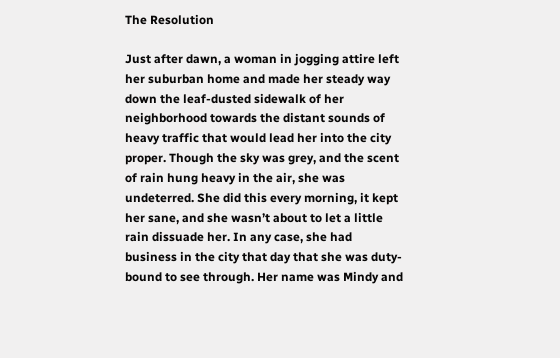The Resolution

Just after dawn, a woman in jogging attire left her suburban home and made her steady way down the leaf-dusted sidewalk of her neighborhood towards the distant sounds of heavy traffic that would lead her into the city proper. Though the sky was grey, and the scent of rain hung heavy in the air, she was undeterred. She did this every morning, it kept her sane, and she wasn’t about to let a little rain dissuade her. In any case, she had business in the city that day that she was duty-bound to see through. Her name was Mindy and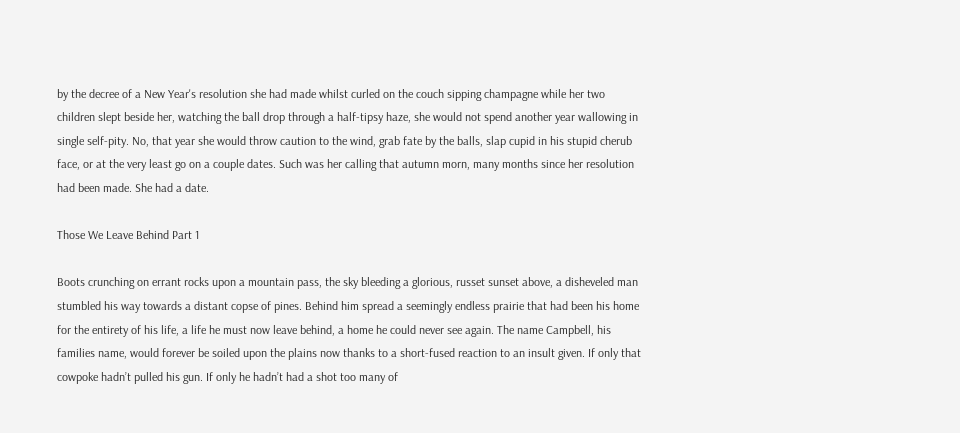by the decree of a New Year's resolution she had made whilst curled on the couch sipping champagne while her two children slept beside her, watching the ball drop through a half-tipsy haze, she would not spend another year wallowing in single self-pity. No, that year she would throw caution to the wind, grab fate by the balls, slap cupid in his stupid cherub face, or at the very least go on a couple dates. Such was her calling that autumn morn, many months since her resolution had been made. She had a date.

Those We Leave Behind Part 1

Boots crunching on errant rocks upon a mountain pass, the sky bleeding a glorious, russet sunset above, a disheveled man stumbled his way towards a distant copse of pines. Behind him spread a seemingly endless prairie that had been his home for the entirety of his life, a life he must now leave behind, a home he could never see again. The name Campbell, his families name, would forever be soiled upon the plains now thanks to a short-fused reaction to an insult given. If only that cowpoke hadn’t pulled his gun. If only he hadn’t had a shot too many of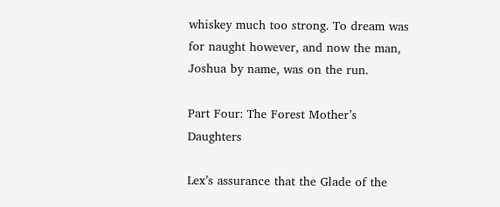whiskey much too strong. To dream was for naught however, and now the man, Joshua by name, was on the run.

Part Four: The Forest Mother’s Daughters

Lex’s assurance that the Glade of the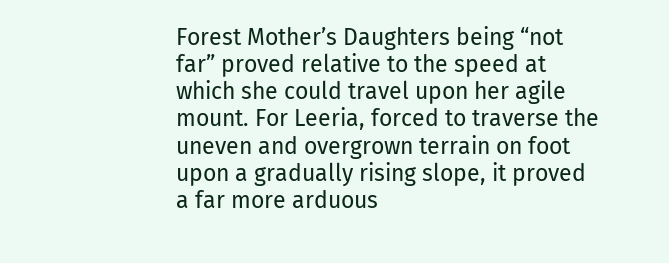Forest Mother’s Daughters being “not far” proved relative to the speed at which she could travel upon her agile mount. For Leeria, forced to traverse the uneven and overgrown terrain on foot upon a gradually rising slope, it proved a far more arduous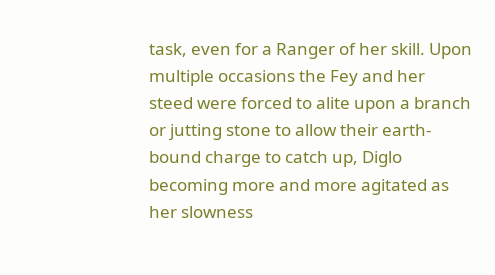task, even for a Ranger of her skill. Upon multiple occasions the Fey and her steed were forced to alite upon a branch or jutting stone to allow their earth-bound charge to catch up, Diglo becoming more and more agitated as her slowness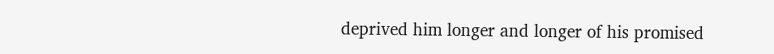deprived him longer and longer of his promised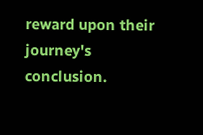reward upon their journey's conclusion.